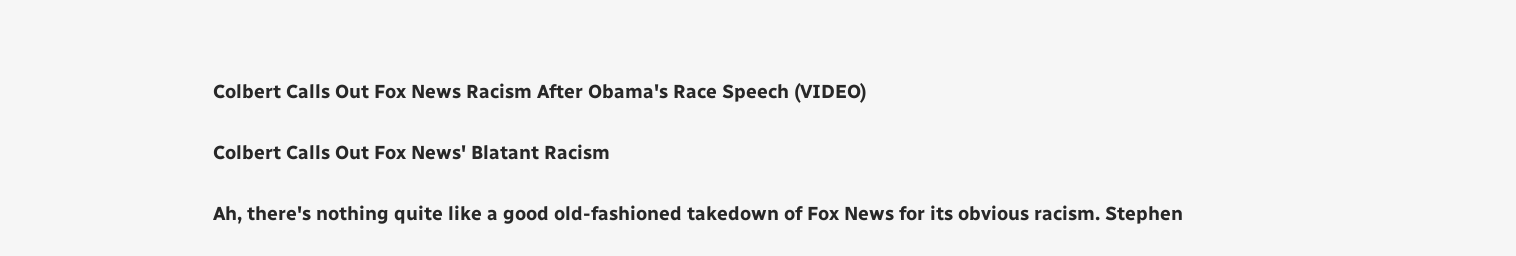Colbert Calls Out Fox News Racism After Obama's Race Speech (VIDEO)

Colbert Calls Out Fox News' Blatant Racism

Ah, there's nothing quite like a good old-fashioned takedown of Fox News for its obvious racism. Stephen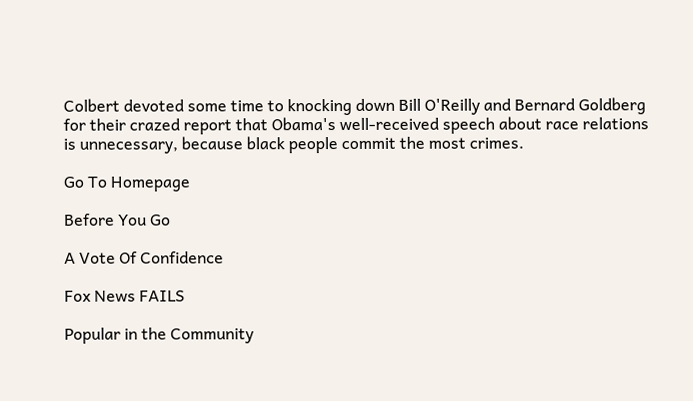Colbert devoted some time to knocking down Bill O'Reilly and Bernard Goldberg for their crazed report that Obama's well-received speech about race relations is unnecessary, because black people commit the most crimes.

Go To Homepage

Before You Go

A Vote Of Confidence

Fox News FAILS

Popular in the Community